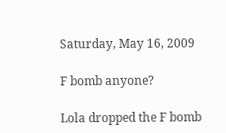Saturday, May 16, 2009

F bomb anyone?

Lola dropped the F bomb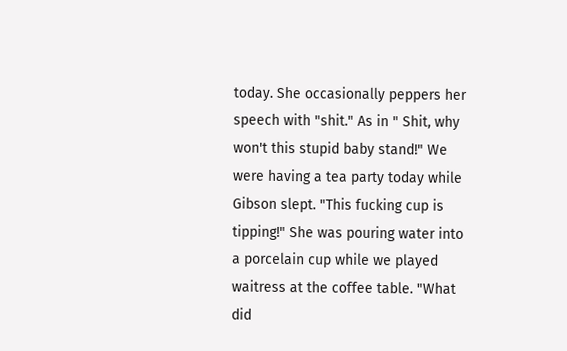today. She occasionally peppers her speech with "shit." As in " Shit, why won't this stupid baby stand!" We were having a tea party today while Gibson slept. "This fucking cup is tipping!" She was pouring water into a porcelain cup while we played waitress at the coffee table. "What did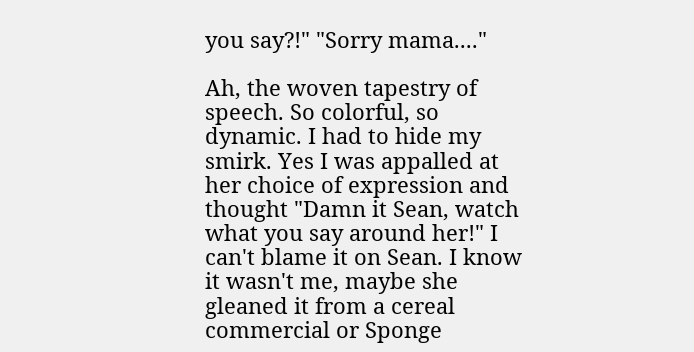you say?!" "Sorry mama...."

Ah, the woven tapestry of speech. So colorful, so dynamic. I had to hide my smirk. Yes I was appalled at her choice of expression and thought "Damn it Sean, watch what you say around her!" I can't blame it on Sean. I know it wasn't me, maybe she gleaned it from a cereal commercial or Sponge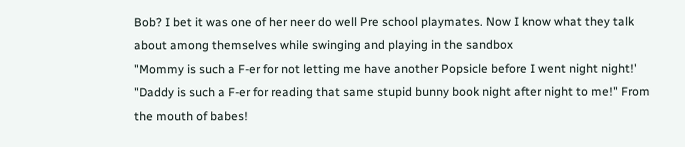Bob? I bet it was one of her neer do well Pre school playmates. Now I know what they talk about among themselves while swinging and playing in the sandbox
"Mommy is such a F-er for not letting me have another Popsicle before I went night night!'
"Daddy is such a F-er for reading that same stupid bunny book night after night to me!" From the mouth of babes!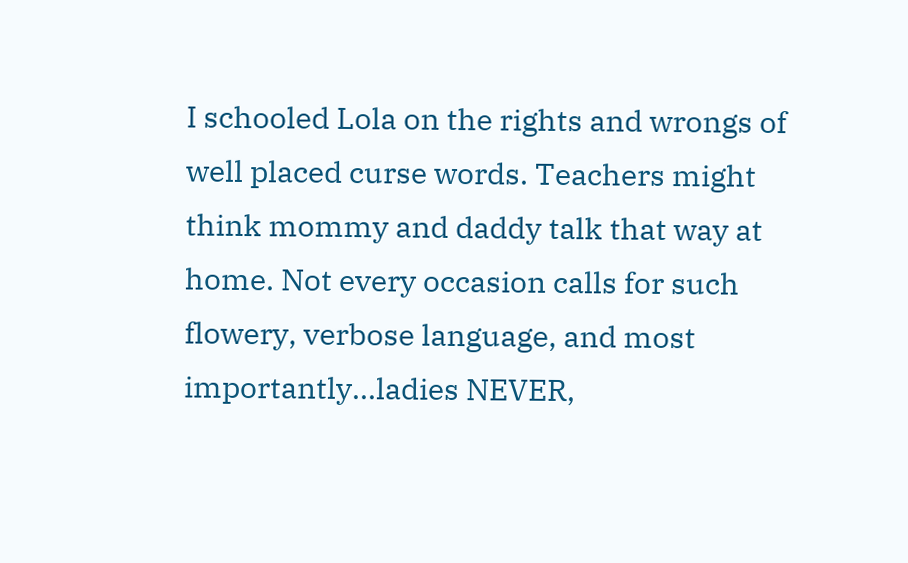I schooled Lola on the rights and wrongs of well placed curse words. Teachers might think mommy and daddy talk that way at home. Not every occasion calls for such flowery, verbose language, and most importantly...ladies NEVER,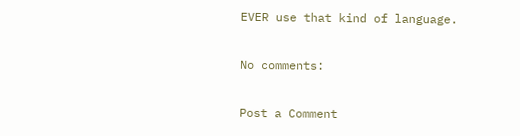EVER use that kind of language.

No comments:

Post a Comment